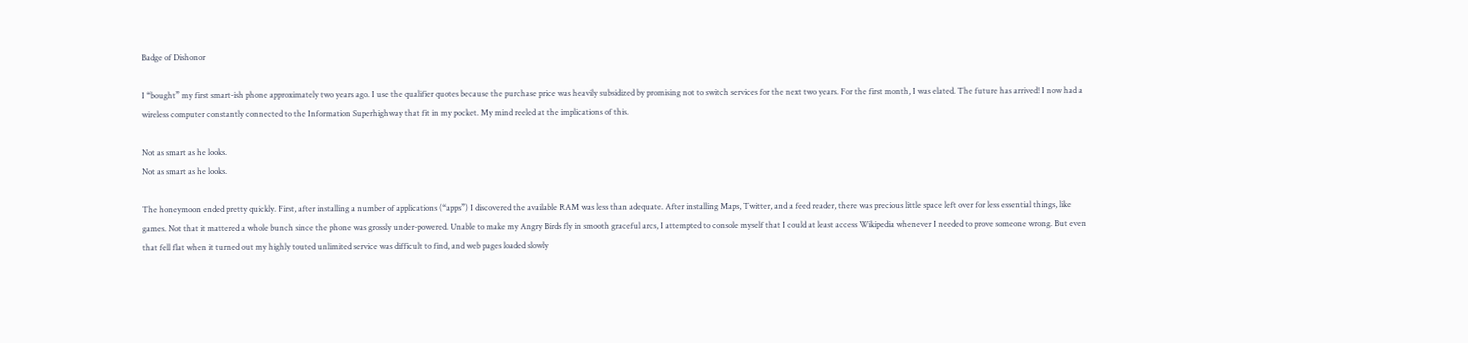Badge of Dishonor

I “bought” my first smart-ish phone approximately two years ago. I use the qualifier quotes because the purchase price was heavily subsidized by promising not to switch services for the next two years. For the first month, I was elated. The future has arrived! I now had a wireless computer constantly connected to the Information Superhighway that fit in my pocket. My mind reeled at the implications of this.

Not as smart as he looks.
Not as smart as he looks.

The honeymoon ended pretty quickly. First, after installing a number of applications (“apps”) I discovered the available RAM was less than adequate. After installing Maps, Twitter, and a feed reader, there was precious little space left over for less essential things, like games. Not that it mattered a whole bunch since the phone was grossly under-powered. Unable to make my Angry Birds fly in smooth graceful arcs, I attempted to console myself that I could at least access Wikipedia whenever I needed to prove someone wrong. But even that fell flat when it turned out my highly touted unlimited service was difficult to find, and web pages loaded slowly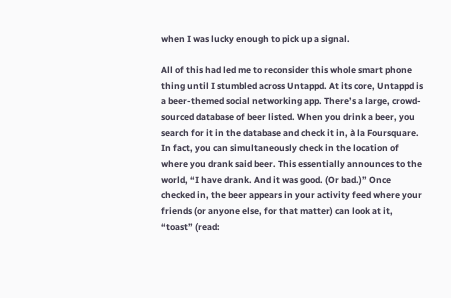when I was lucky enough to pick up a signal.

All of this had led me to reconsider this whole smart phone thing until I stumbled across Untappd. At its core, Untappd is a beer-themed social networking app. There’s a large, crowd-sourced database of beer listed. When you drink a beer, you search for it in the database and check it in, à la Foursquare. In fact, you can simultaneously check in the location of where you drank said beer. This essentially announces to the world, “I have drank. And it was good. (Or bad.)” Once checked in, the beer appears in your activity feed where your friends (or anyone else, for that matter) can look at it, “toast” (read: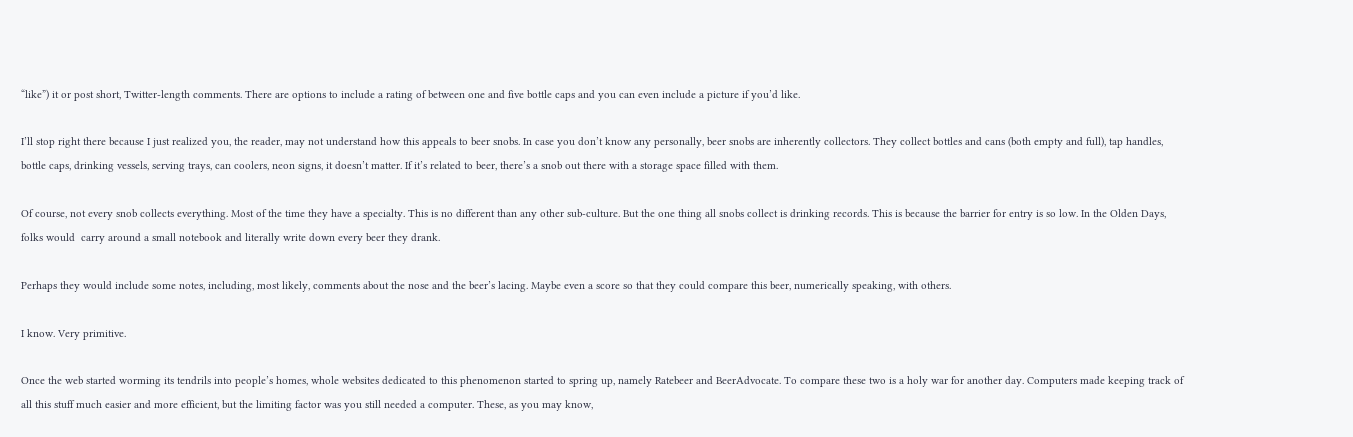“like”) it or post short, Twitter-length comments. There are options to include a rating of between one and five bottle caps and you can even include a picture if you’d like.

I’ll stop right there because I just realized you, the reader, may not understand how this appeals to beer snobs. In case you don’t know any personally, beer snobs are inherently collectors. They collect bottles and cans (both empty and full), tap handles, bottle caps, drinking vessels, serving trays, can coolers, neon signs, it doesn’t matter. If it’s related to beer, there’s a snob out there with a storage space filled with them.

Of course, not every snob collects everything. Most of the time they have a specialty. This is no different than any other sub-culture. But the one thing all snobs collect is drinking records. This is because the barrier for entry is so low. In the Olden Days, folks would  carry around a small notebook and literally write down every beer they drank.

Perhaps they would include some notes, including, most likely, comments about the nose and the beer’s lacing. Maybe even a score so that they could compare this beer, numerically speaking, with others.

I know. Very primitive.

Once the web started worming its tendrils into people’s homes, whole websites dedicated to this phenomenon started to spring up, namely Ratebeer and BeerAdvocate. To compare these two is a holy war for another day. Computers made keeping track of all this stuff much easier and more efficient, but the limiting factor was you still needed a computer. These, as you may know,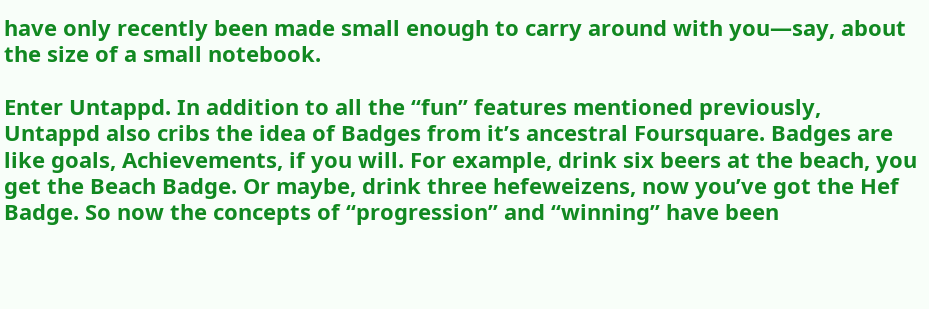have only recently been made small enough to carry around with you—say, about the size of a small notebook.

Enter Untappd. In addition to all the “fun” features mentioned previously, Untappd also cribs the idea of Badges from it’s ancestral Foursquare. Badges are like goals, Achievements, if you will. For example, drink six beers at the beach, you get the Beach Badge. Or maybe, drink three hefeweizens, now you’ve got the Hef Badge. So now the concepts of “progression” and “winning” have been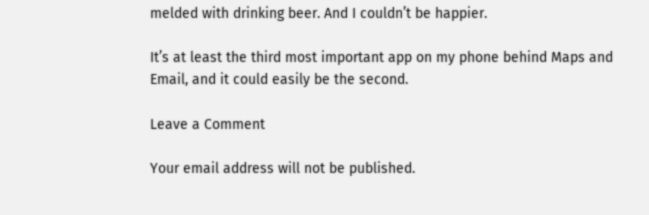melded with drinking beer. And I couldn’t be happier.

It’s at least the third most important app on my phone behind Maps and Email, and it could easily be the second.

Leave a Comment

Your email address will not be published.